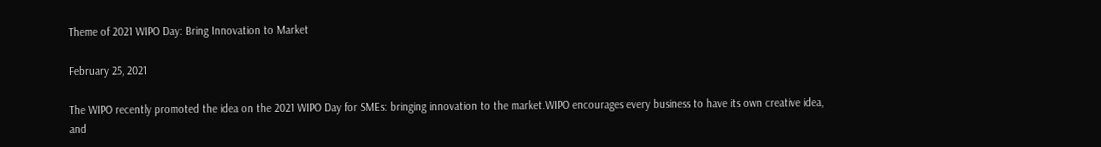Theme of 2021 WIPO Day: Bring Innovation to Market

February 25, 2021

The WIPO recently promoted the idea on the 2021 WIPO Day for SMEs: bringing innovation to the market.WIPO encourages every business to have its own creative idea, and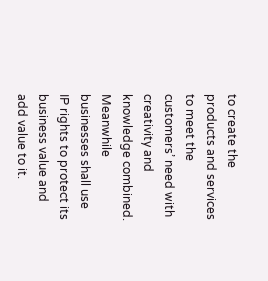to create the products and services to meet the customers’ need with creativity and knowledge combined. Meanwhile businesses shall use IP rights to protect its business value and add value to it.